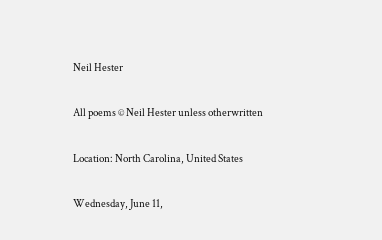Neil Hester

All poems © Neil Hester unless otherwritten

Location: North Carolina, United States

Wednesday, June 11,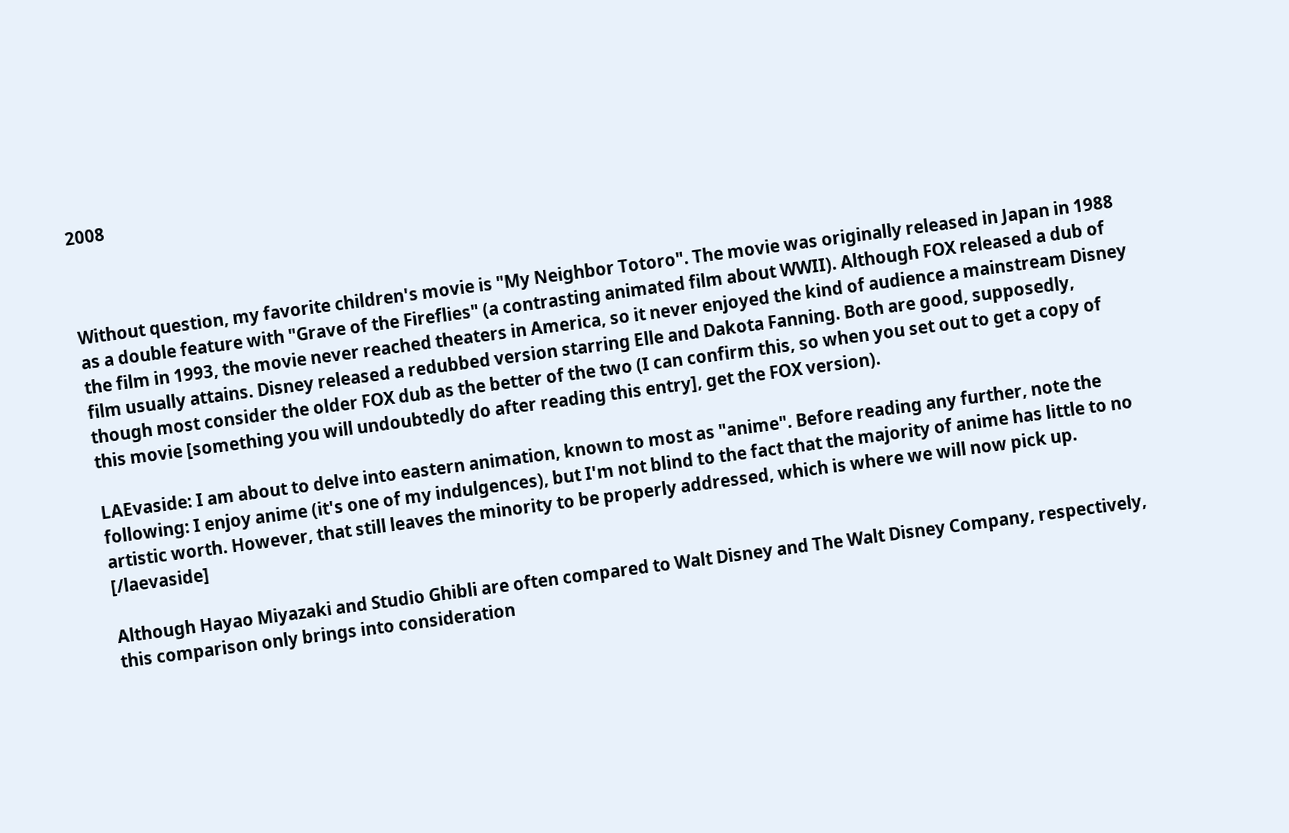2008



Without question, my favorite children's movie is "My Neighbor Totoro". The movie was originally released in Japan in 1988 as a double feature with "Grave of the Fireflies" (a contrasting animated film about WWII). Although FOX released a dub of the film in 1993, the movie never reached theaters in America, so it never enjoyed the kind of audience a mainstream Disney film usually attains. Disney released a redubbed version starring Elle and Dakota Fanning. Both are good, supposedly, though most consider the older FOX dub as the better of the two (I can confirm this, so when you set out to get a copy of this movie [something you will undoubtedly do after reading this entry], get the FOX version).

LAEvaside: I am about to delve into eastern animation, known to most as "anime". Before reading any further, note the following: I enjoy anime (it's one of my indulgences), but I'm not blind to the fact that the majority of anime has little to no artistic worth. However, that still leaves the minority to be properly addressed, which is where we will now pick up. [/laevaside]

Although Hayao Miyazaki and Studio Ghibli are often compared to Walt Disney and The Walt Disney Company, respectively, this comparison only brings into consideration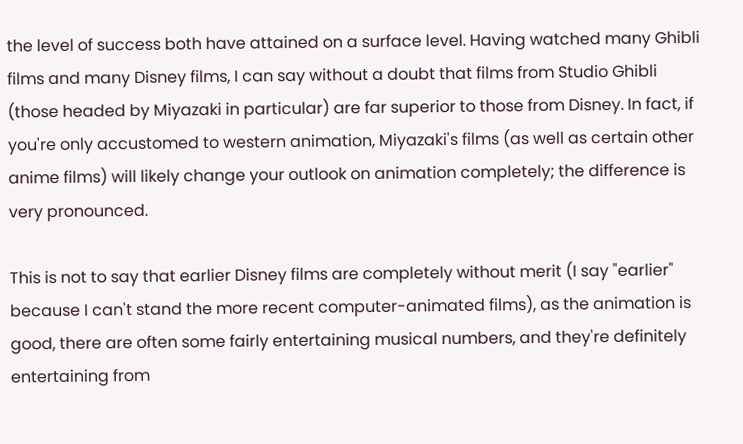the level of success both have attained on a surface level. Having watched many Ghibli films and many Disney films, I can say without a doubt that films from Studio Ghibli (those headed by Miyazaki in particular) are far superior to those from Disney. In fact, if you're only accustomed to western animation, Miyazaki's films (as well as certain other anime films) will likely change your outlook on animation completely; the difference is very pronounced.

This is not to say that earlier Disney films are completely without merit (I say "earlier" because I can't stand the more recent computer-animated films), as the animation is good, there are often some fairly entertaining musical numbers, and they're definitely entertaining from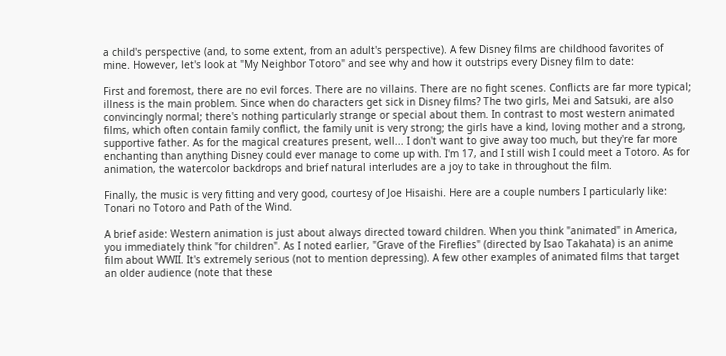a child's perspective (and, to some extent, from an adult's perspective). A few Disney films are childhood favorites of mine. However, let's look at "My Neighbor Totoro" and see why and how it outstrips every Disney film to date:

First and foremost, there are no evil forces. There are no villains. There are no fight scenes. Conflicts are far more typical; illness is the main problem. Since when do characters get sick in Disney films? The two girls, Mei and Satsuki, are also convincingly normal; there's nothing particularly strange or special about them. In contrast to most western animated films, which often contain family conflict, the family unit is very strong; the girls have a kind, loving mother and a strong, supportive father. As for the magical creatures present, well... I don't want to give away too much, but they're far more enchanting than anything Disney could ever manage to come up with. I'm 17, and I still wish I could meet a Totoro. As for animation, the watercolor backdrops and brief natural interludes are a joy to take in throughout the film.

Finally, the music is very fitting and very good, courtesy of Joe Hisaishi. Here are a couple numbers I particularly like: Tonari no Totoro and Path of the Wind.

A brief aside: Western animation is just about always directed toward children. When you think "animated" in America, you immediately think "for children". As I noted earlier, "Grave of the Fireflies" (directed by Isao Takahata) is an anime film about WWII. It's extremely serious (not to mention depressing). A few other examples of animated films that target an older audience (note that these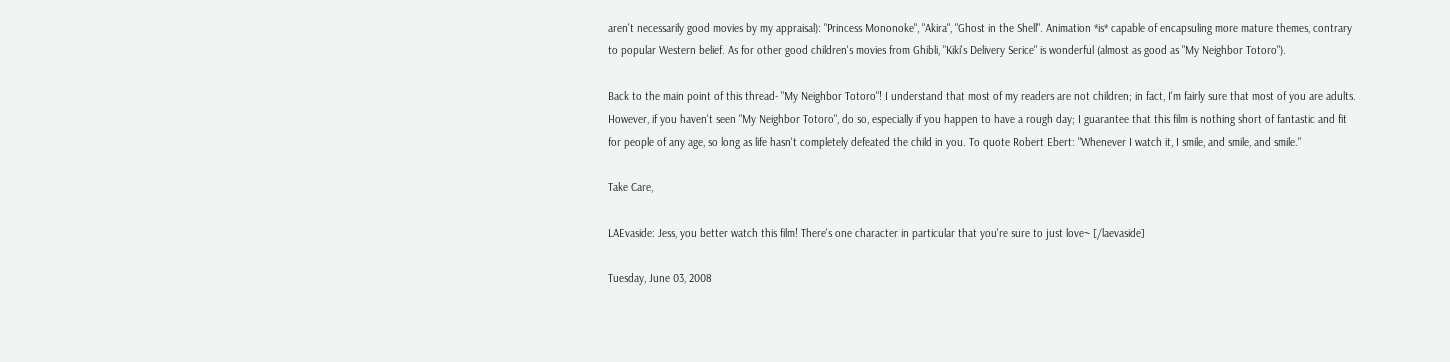aren't necessarily good movies by my appraisal): "Princess Mononoke", "Akira", "Ghost in the Shell". Animation *is* capable of encapsuling more mature themes, contrary to popular Western belief. As for other good children's movies from Ghibli, "Kiki's Delivery Serice" is wonderful (almost as good as "My Neighbor Totoro").

Back to the main point of this thread- "My Neighbor Totoro"! I understand that most of my readers are not children; in fact, I'm fairly sure that most of you are adults. However, if you haven't seen "My Neighbor Totoro", do so, especially if you happen to have a rough day; I guarantee that this film is nothing short of fantastic and fit for people of any age, so long as life hasn't completely defeated the child in you. To quote Robert Ebert: "Whenever I watch it, I smile, and smile, and smile."

Take Care,

LAEvaside: Jess, you better watch this film! There's one character in particular that you're sure to just love~ [/laevaside]

Tuesday, June 03, 2008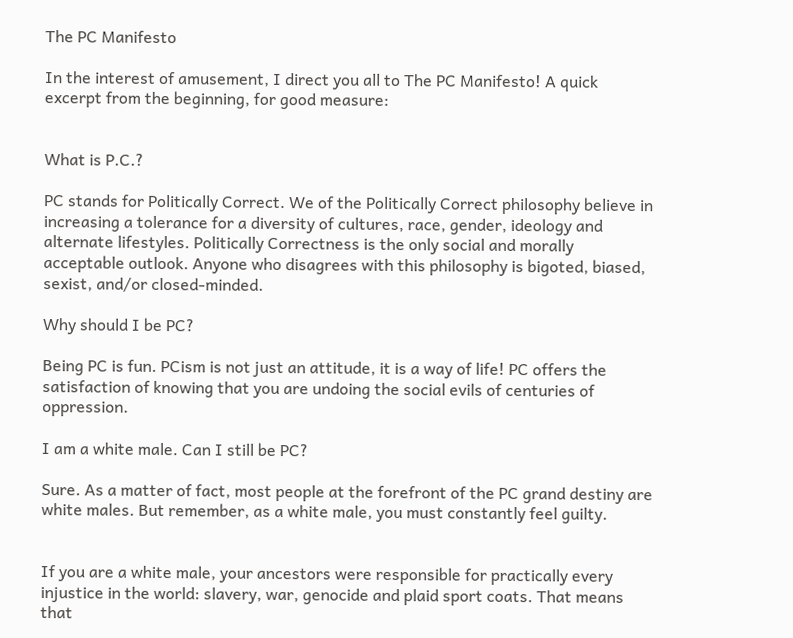The PC Manifesto

In the interest of amusement, I direct you all to The PC Manifesto! A quick excerpt from the beginning, for good measure:


What is P.C.?

PC stands for Politically Correct. We of the Politically Correct philosophy believe in increasing a tolerance for a diversity of cultures, race, gender, ideology and alternate lifestyles. Politically Correctness is the only social and morally acceptable outlook. Anyone who disagrees with this philosophy is bigoted, biased, sexist, and/or closed-minded.

Why should I be PC?

Being PC is fun. PCism is not just an attitude, it is a way of life! PC offers the satisfaction of knowing that you are undoing the social evils of centuries of oppression.

I am a white male. Can I still be PC?

Sure. As a matter of fact, most people at the forefront of the PC grand destiny are white males. But remember, as a white male, you must constantly feel guilty.


If you are a white male, your ancestors were responsible for practically every injustice in the world: slavery, war, genocide and plaid sport coats. That means that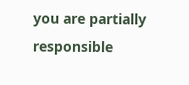you are partially responsible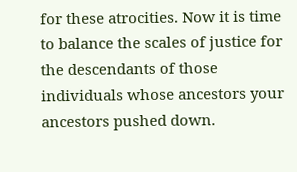for these atrocities. Now it is time to balance the scales of justice for the descendants of those individuals whose ancestors your ancestors pushed down.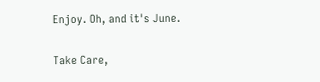Enjoy. Oh, and it's June.

Take Care,